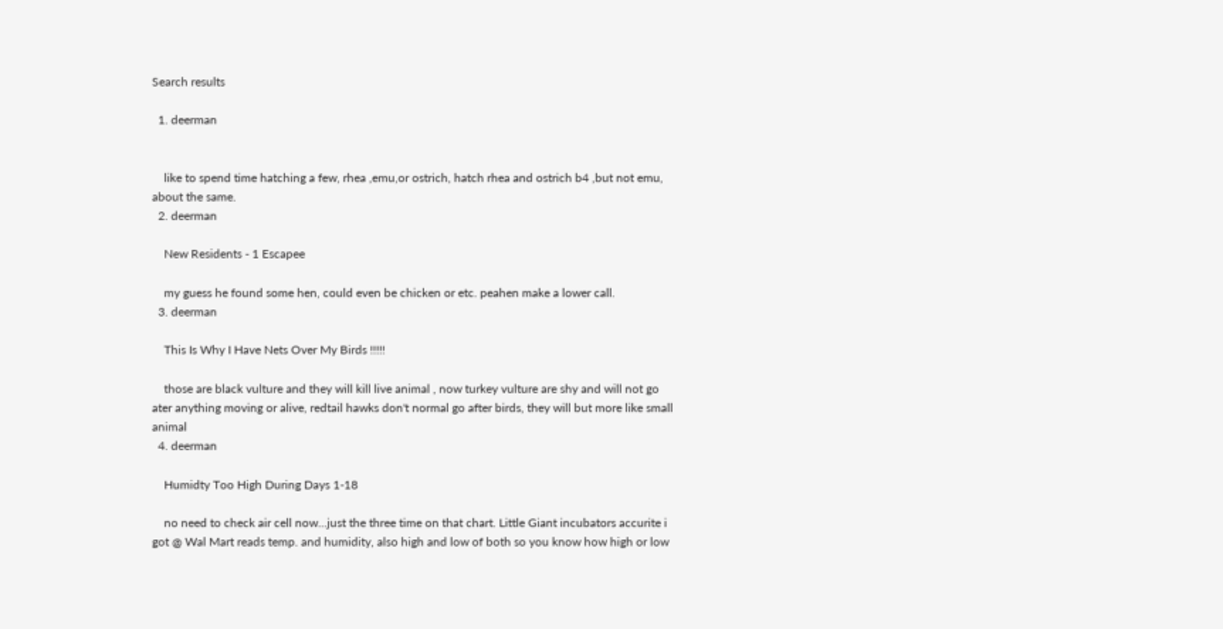Search results

  1. deerman


    like to spend time hatching a few, rhea ,emu,or ostrich, hatch rhea and ostrich b4 ,but not emu, about the same.
  2. deerman

    New Residents - 1 Escapee

    my guess he found some hen, could even be chicken or etc. peahen make a lower call.
  3. deerman

    This Is Why I Have Nets Over My Birds !!!!!

    those are black vulture and they will kill live animal , now turkey vulture are shy and will not go ater anything moving or alive, redtail hawks don't normal go after birds, they will but more like small animal
  4. deerman

    Humidty Too High During Days 1-18

    no need to check air cell now...just the three time on that chart. Little Giant incubators accurite i got @ Wal Mart reads temp. and humidity, also high and low of both so you know how high or low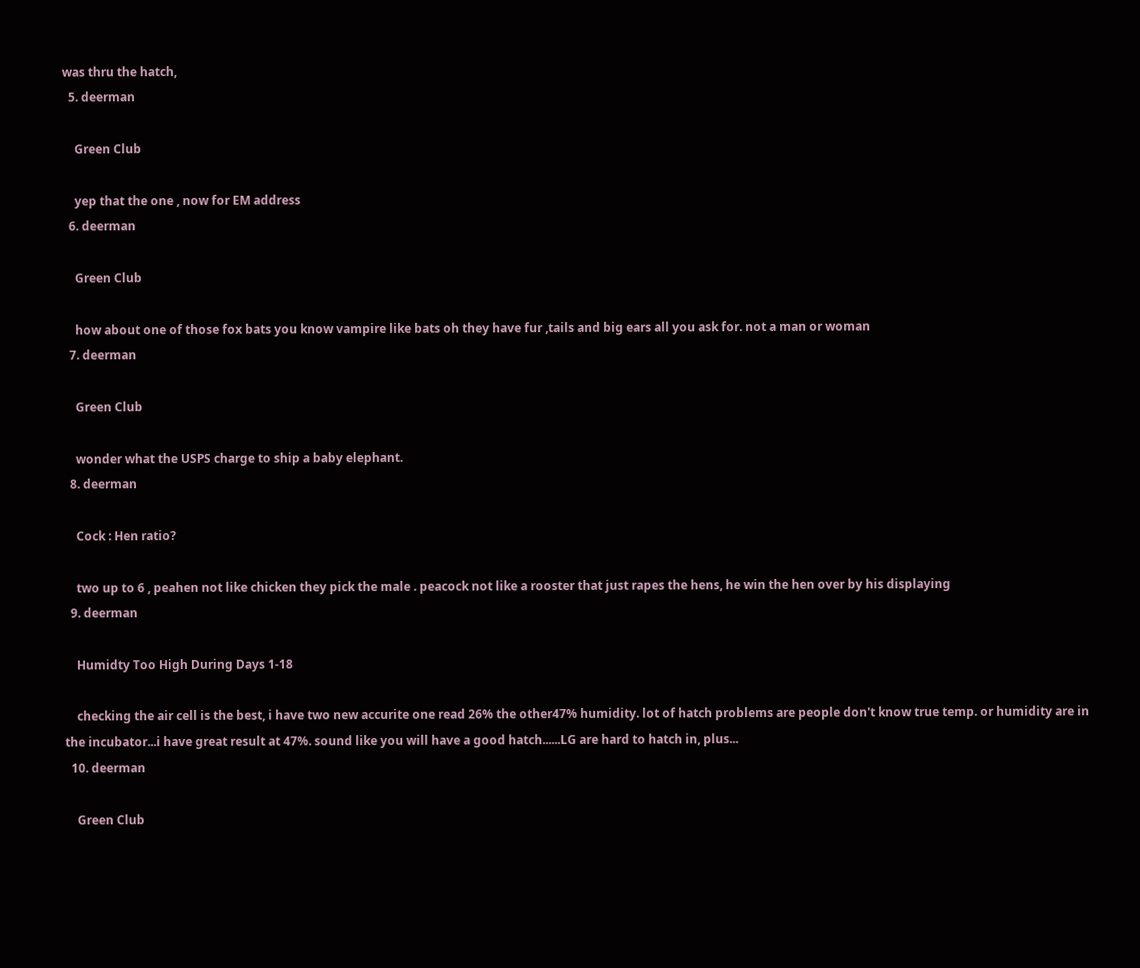was thru the hatch,
  5. deerman

    Green Club

    yep that the one , now for EM address
  6. deerman

    Green Club

    how about one of those fox bats you know vampire like bats oh they have fur ,tails and big ears all you ask for. not a man or woman
  7. deerman

    Green Club

    wonder what the USPS charge to ship a baby elephant.
  8. deerman

    Cock : Hen ratio?

    two up to 6 , peahen not like chicken they pick the male . peacock not like a rooster that just rapes the hens, he win the hen over by his displaying
  9. deerman

    Humidty Too High During Days 1-18

    checking the air cell is the best, i have two new accurite one read 26% the other47% humidity. lot of hatch problems are people don't know true temp. or humidity are in the incubator...i have great result at 47%. sound like you will have a good hatch......LG are hard to hatch in, plus...
  10. deerman

    Green Club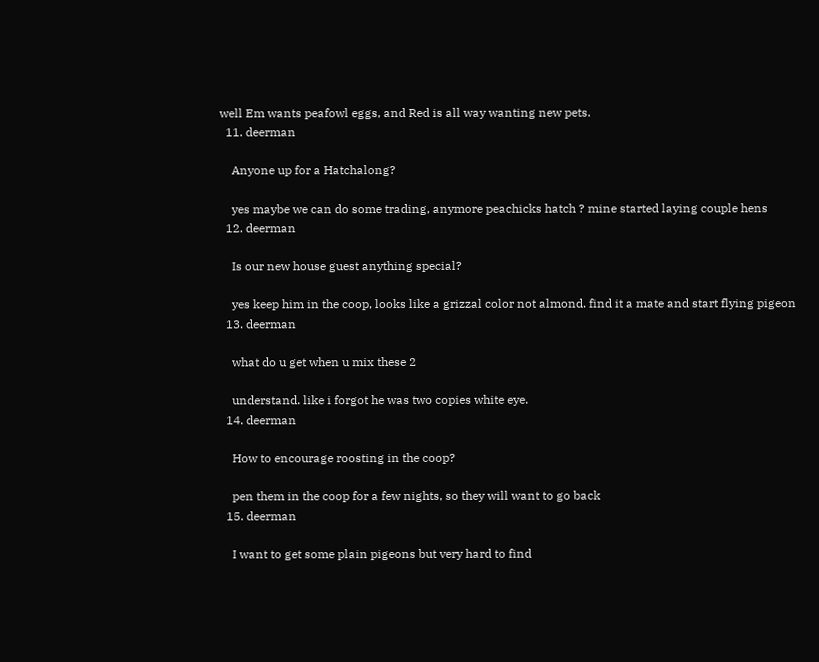well Em wants peafowl eggs, and Red is all way wanting new pets.
  11. deerman

    Anyone up for a Hatchalong?

    yes maybe we can do some trading, anymore peachicks hatch ? mine started laying couple hens
  12. deerman

    Is our new house guest anything special?

    yes keep him in the coop, looks like a grizzal color not almond. find it a mate and start flying pigeon
  13. deerman

    what do u get when u mix these 2

    understand. like i forgot he was two copies white eye.
  14. deerman

    How to encourage roosting in the coop?

    pen them in the coop for a few nights, so they will want to go back
  15. deerman

    I want to get some plain pigeons but very hard to find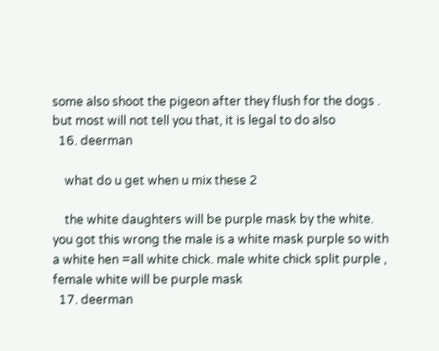some also shoot the pigeon after they flush for the dogs . but most will not tell you that, it is legal to do also
  16. deerman

    what do u get when u mix these 2

    the white daughters will be purple mask by the white. you got this wrong the male is a white mask purple so with a white hen =all white chick. male white chick split purple , female white will be purple mask
  17. deerman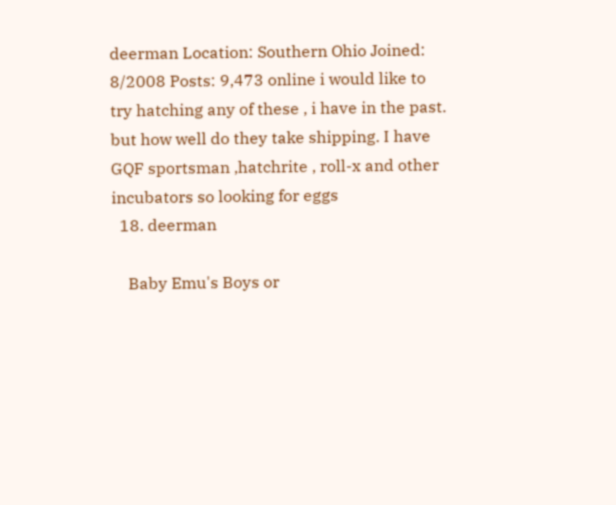deerman Location: Southern Ohio Joined: 8/2008 Posts: 9,473 online i would like to try hatching any of these , i have in the past. but how well do they take shipping. I have GQF sportsman ,hatchrite , roll-x and other incubators so looking for eggs
  18. deerman

    Baby Emu's Boys or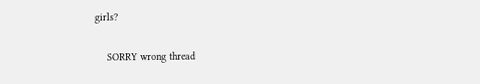girls?

    SORRY wrong thread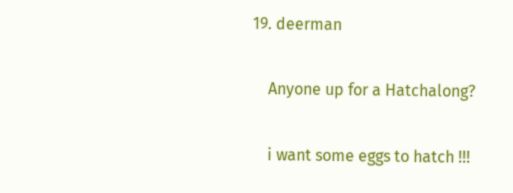19. deerman

    Anyone up for a Hatchalong?

    i want some eggs to hatch !!!